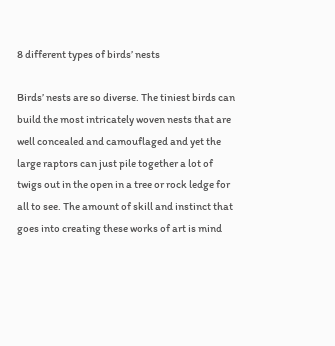8 different types of birds’ nests

Birds’ nests are so diverse. The tiniest birds can build the most intricately woven nests that are well concealed and camouflaged and yet the large raptors can just pile together a lot of twigs out in the open in a tree or rock ledge for all to see. The amount of skill and instinct that goes into creating these works of art is mind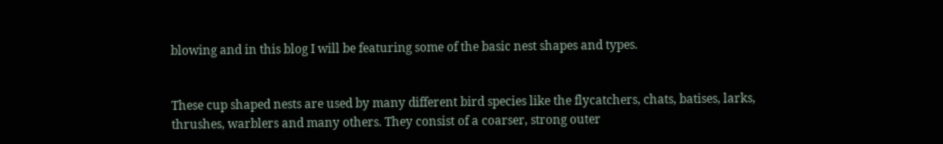blowing and in this blog I will be featuring some of the basic nest shapes and types.


These cup shaped nests are used by many different bird species like the flycatchers, chats, batises, larks, thrushes, warblers and many others. They consist of a coarser, strong outer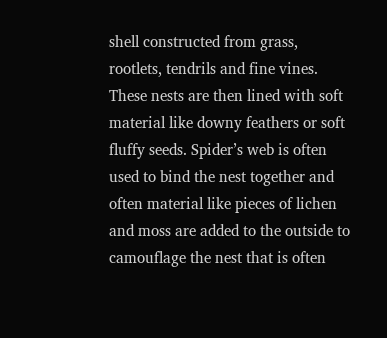shell constructed from grass, rootlets, tendrils and fine vines. These nests are then lined with soft material like downy feathers or soft fluffy seeds. Spider’s web is often used to bind the nest together and often material like pieces of lichen and moss are added to the outside to camouflage the nest that is often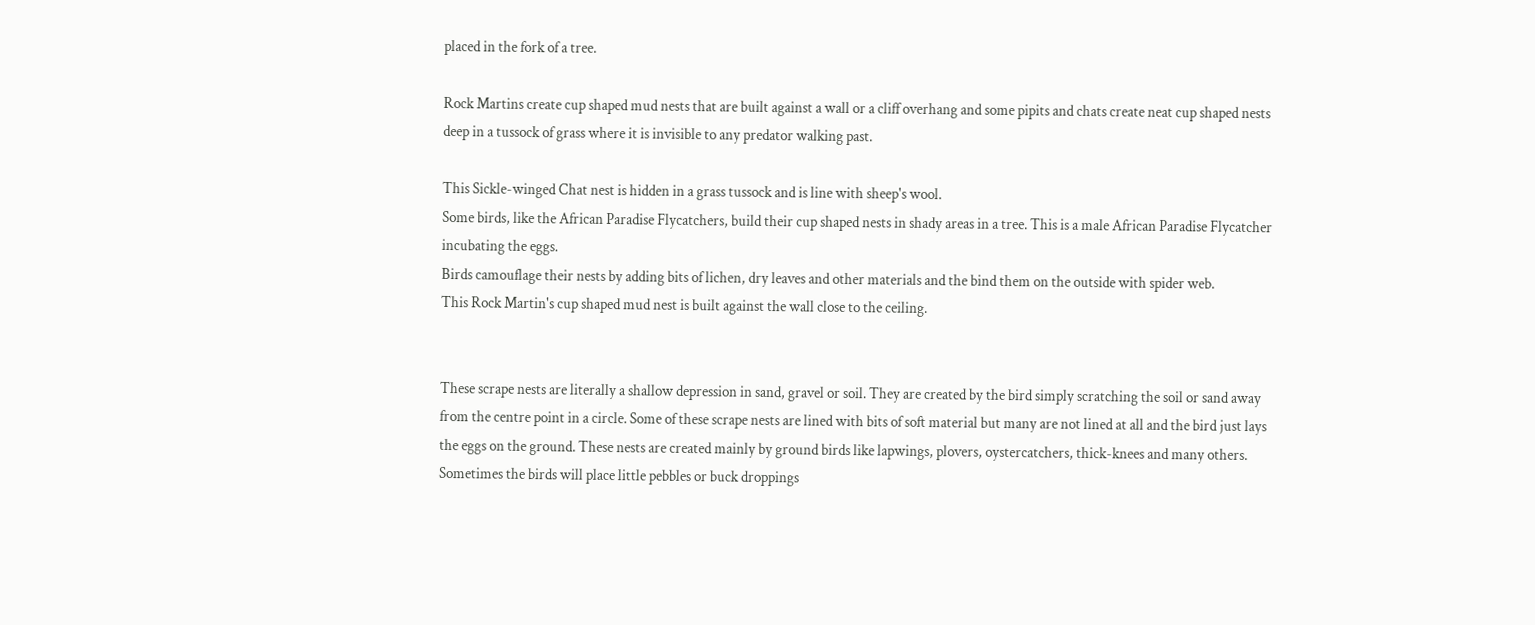placed in the fork of a tree.

Rock Martins create cup shaped mud nests that are built against a wall or a cliff overhang and some pipits and chats create neat cup shaped nests deep in a tussock of grass where it is invisible to any predator walking past.

This Sickle-winged Chat nest is hidden in a grass tussock and is line with sheep's wool.
Some birds, like the African Paradise Flycatchers, build their cup shaped nests in shady areas in a tree. This is a male African Paradise Flycatcher incubating the eggs.
Birds camouflage their nests by adding bits of lichen, dry leaves and other materials and the bind them on the outside with spider web.
This Rock Martin's cup shaped mud nest is built against the wall close to the ceiling.


These scrape nests are literally a shallow depression in sand, gravel or soil. They are created by the bird simply scratching the soil or sand away from the centre point in a circle. Some of these scrape nests are lined with bits of soft material but many are not lined at all and the bird just lays the eggs on the ground. These nests are created mainly by ground birds like lapwings, plovers, oystercatchers, thick-knees and many others. Sometimes the birds will place little pebbles or buck droppings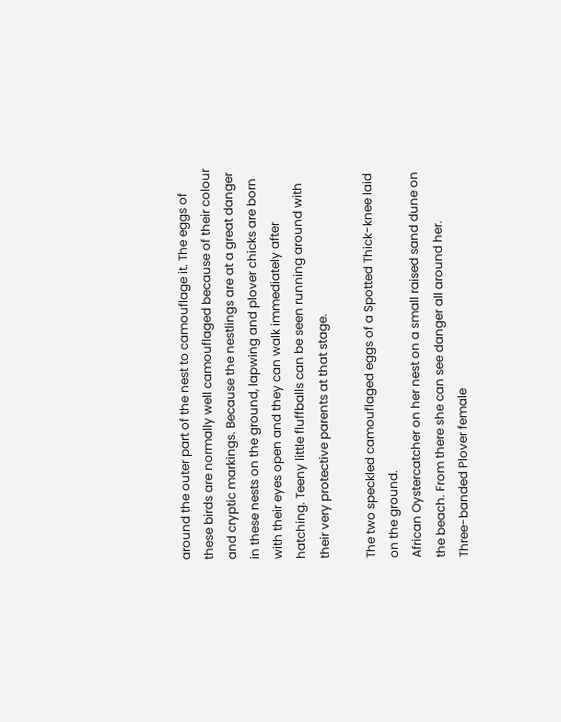around the outer part of the nest to camouflage it. The eggs of these birds are normally well camouflaged because of their colour and cryptic markings. Because the nestlings are at a great danger in these nests on the ground, lapwing and plover chicks are born with their eyes open and they can walk immediately after hatching. Teeny little fluffballs can be seen running around with their very protective parents at that stage.

The two speckled camouflaged eggs of a Spotted Thick-knee laid on the ground.
African Oystercatcher on her nest on a small raised sand dune on the beach. From there she can see danger all around her.
Three-banded Plover female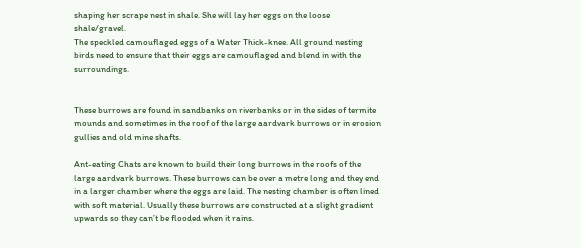shaping her scrape nest in shale. She will lay her eggs on the loose shale/gravel.
The speckled camouflaged eggs of a Water Thick-knee. All ground nesting birds need to ensure that their eggs are camouflaged and blend in with the surroundings.


These burrows are found in sandbanks on riverbanks or in the sides of termite mounds and sometimes in the roof of the large aardvark burrows or in erosion gullies and old mine shafts.

Ant-eating Chats are known to build their long burrows in the roofs of the large aardvark burrows. These burrows can be over a metre long and they end in a larger chamber where the eggs are laid. The nesting chamber is often lined with soft material. Usually these burrows are constructed at a slight gradient upwards so they can’t be flooded when it rains.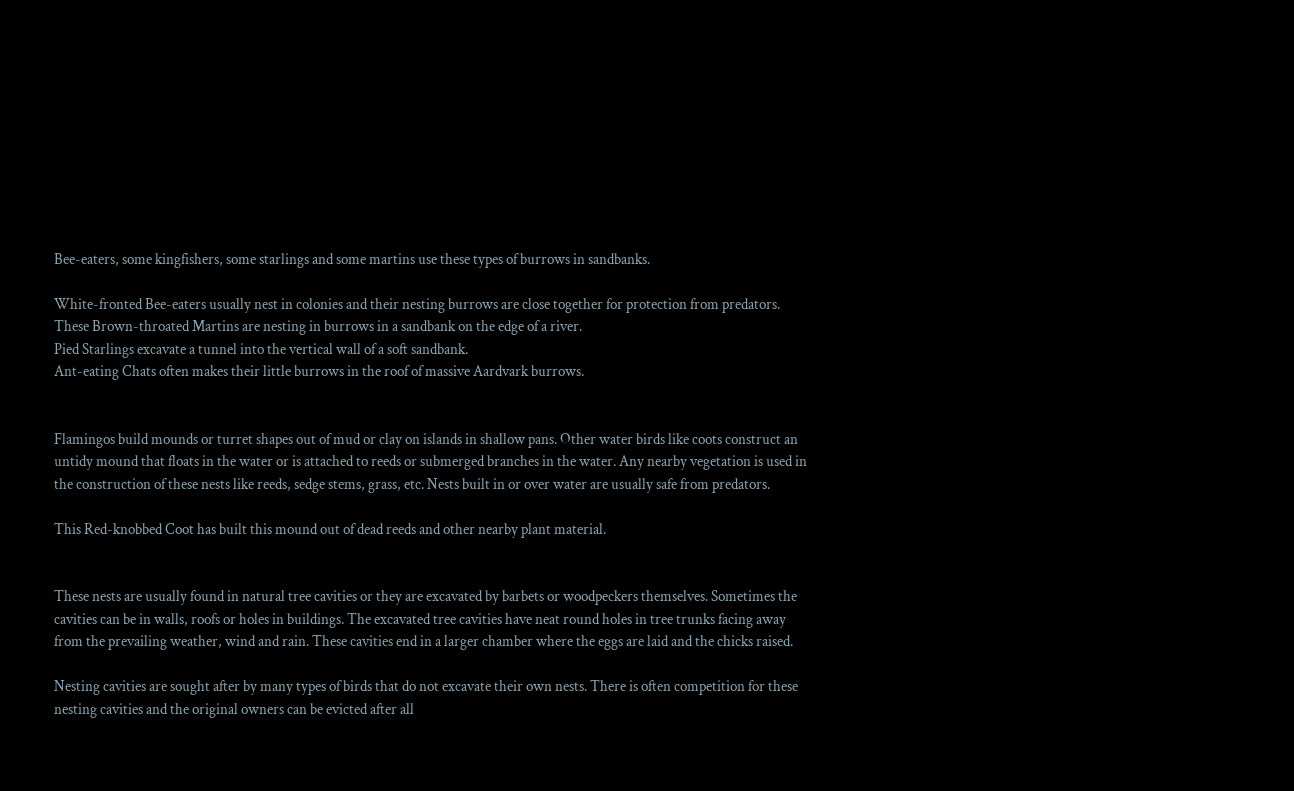Bee-eaters, some kingfishers, some starlings and some martins use these types of burrows in sandbanks.

White-fronted Bee-eaters usually nest in colonies and their nesting burrows are close together for protection from predators.
These Brown-throated Martins are nesting in burrows in a sandbank on the edge of a river.
Pied Starlings excavate a tunnel into the vertical wall of a soft sandbank.
Ant-eating Chats often makes their little burrows in the roof of massive Aardvark burrows.


Flamingos build mounds or turret shapes out of mud or clay on islands in shallow pans. Other water birds like coots construct an untidy mound that floats in the water or is attached to reeds or submerged branches in the water. Any nearby vegetation is used in the construction of these nests like reeds, sedge stems, grass, etc. Nests built in or over water are usually safe from predators.

This Red-knobbed Coot has built this mound out of dead reeds and other nearby plant material.


These nests are usually found in natural tree cavities or they are excavated by barbets or woodpeckers themselves. Sometimes the cavities can be in walls, roofs or holes in buildings. The excavated tree cavities have neat round holes in tree trunks facing away from the prevailing weather, wind and rain. These cavities end in a larger chamber where the eggs are laid and the chicks raised.

Nesting cavities are sought after by many types of birds that do not excavate their own nests. There is often competition for these nesting cavities and the original owners can be evicted after all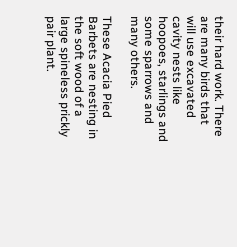their hard work. There are many birds that will use excavated cavity nests like hoopoes, starlings and some sparrows and many others.

These Acacia Pied Barbets are nesting in the soft wood of a large spineless prickly pair plant.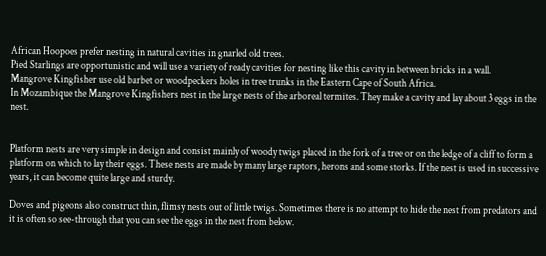African Hoopoes prefer nesting in natural cavities in gnarled old trees.
Pied Starlings are opportunistic and will use a variety of ready cavities for nesting like this cavity in between bricks in a wall.
Mangrove Kingfisher use old barbet or woodpeckers holes in tree trunks in the Eastern Cape of South Africa.
In Mozambique the Mangrove Kingfishers nest in the large nests of the arboreal termites. They make a cavity and lay about 3 eggs in the nest.


Platform nests are very simple in design and consist mainly of woody twigs placed in the fork of a tree or on the ledge of a cliff to form a platform on which to lay their eggs. These nests are made by many large raptors, herons and some storks. If the nest is used in successive years, it can become quite large and sturdy.

Doves and pigeons also construct thin, flimsy nests out of little twigs. Sometimes there is no attempt to hide the nest from predators and it is often so see-through that you can see the eggs in the nest from below.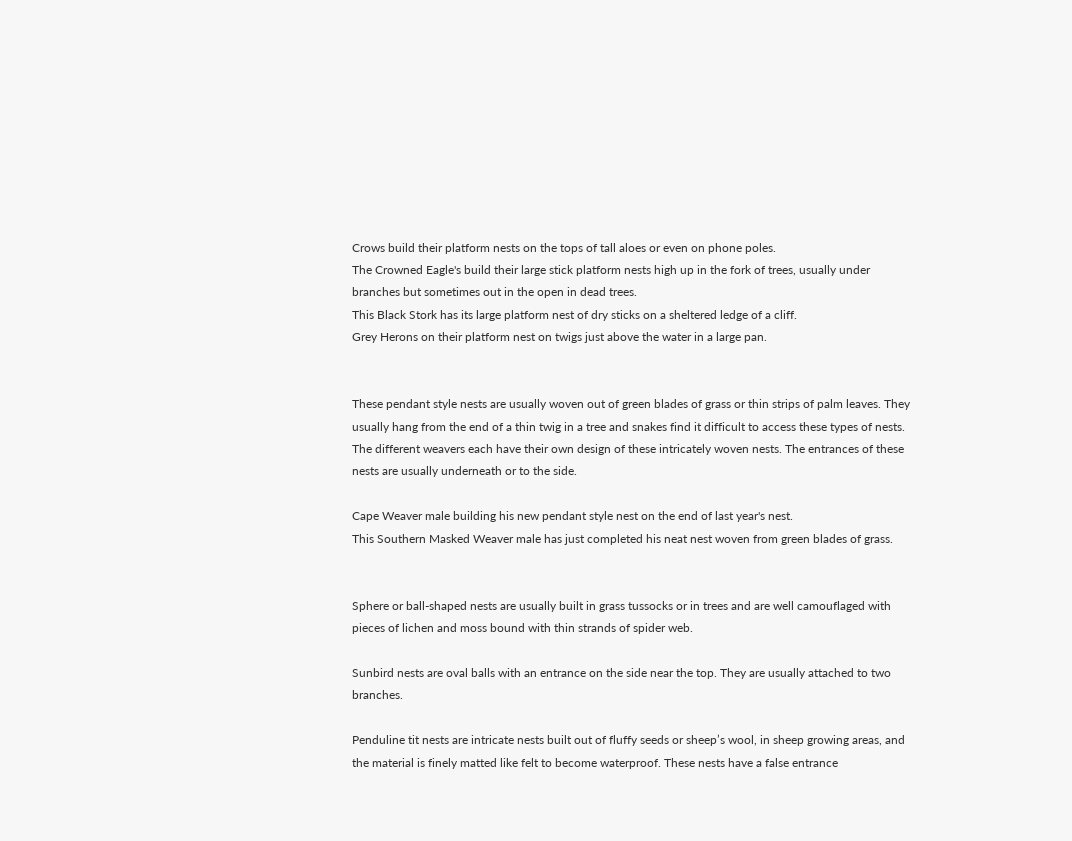Crows build their platform nests on the tops of tall aloes or even on phone poles.
The Crowned Eagle's build their large stick platform nests high up in the fork of trees, usually under branches but sometimes out in the open in dead trees.
This Black Stork has its large platform nest of dry sticks on a sheltered ledge of a cliff.
Grey Herons on their platform nest on twigs just above the water in a large pan.


These pendant style nests are usually woven out of green blades of grass or thin strips of palm leaves. They usually hang from the end of a thin twig in a tree and snakes find it difficult to access these types of nests. The different weavers each have their own design of these intricately woven nests. The entrances of these nests are usually underneath or to the side.

Cape Weaver male building his new pendant style nest on the end of last year's nest.
This Southern Masked Weaver male has just completed his neat nest woven from green blades of grass.


Sphere or ball-shaped nests are usually built in grass tussocks or in trees and are well camouflaged with pieces of lichen and moss bound with thin strands of spider web.

Sunbird nests are oval balls with an entrance on the side near the top. They are usually attached to two branches.

Penduline tit nests are intricate nests built out of fluffy seeds or sheep’s wool, in sheep growing areas, and the material is finely matted like felt to become waterproof. These nests have a false entrance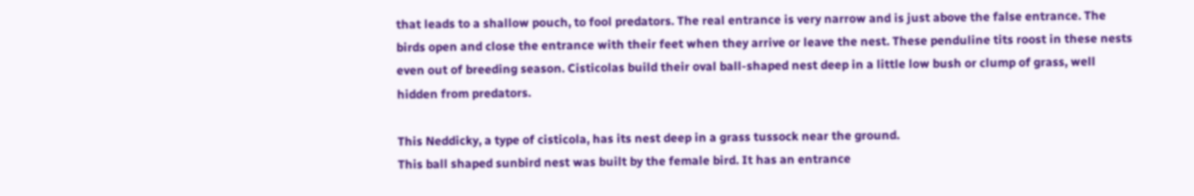that leads to a shallow pouch, to fool predators. The real entrance is very narrow and is just above the false entrance. The birds open and close the entrance with their feet when they arrive or leave the nest. These penduline tits roost in these nests even out of breeding season. Cisticolas build their oval ball-shaped nest deep in a little low bush or clump of grass, well hidden from predators.

This Neddicky, a type of cisticola, has its nest deep in a grass tussock near the ground.
This ball shaped sunbird nest was built by the female bird. It has an entrance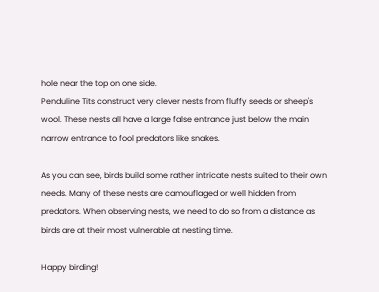hole near the top on one side.
Penduline Tits construct very clever nests from fluffy seeds or sheep's wool. These nests all have a large false entrance just below the main narrow entrance to fool predators like snakes.

As you can see, birds build some rather intricate nests suited to their own needs. Many of these nests are camouflaged or well hidden from predators. When observing nests, we need to do so from a distance as birds are at their most vulnerable at nesting time.

Happy birding!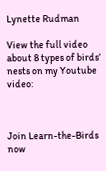Lynette Rudman

View the full video about 8 types of birds’ nests on my Youtube video:



Join Learn-the-Birds now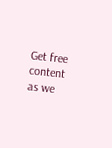Get free content as we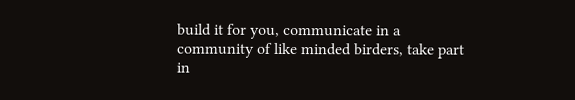build it for you, communicate in a community of like minded birders, take part in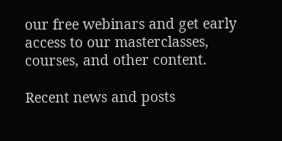our free webinars and get early access to our masterclasses, courses, and other content.

Recent news and posts